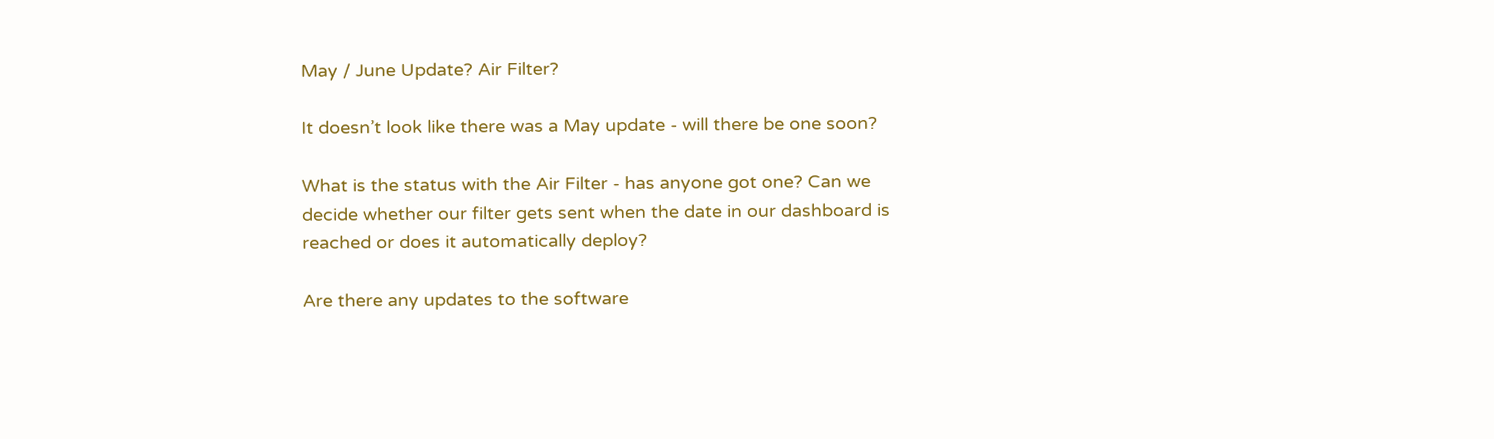May / June Update? Air Filter?

It doesn’t look like there was a May update - will there be one soon?

What is the status with the Air Filter - has anyone got one? Can we decide whether our filter gets sent when the date in our dashboard is reached or does it automatically deploy?

Are there any updates to the software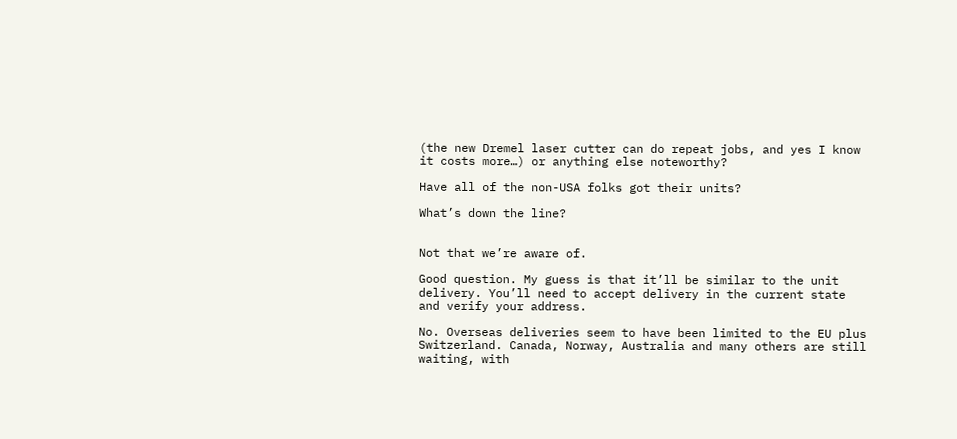(the new Dremel laser cutter can do repeat jobs, and yes I know it costs more…) or anything else noteworthy?

Have all of the non-USA folks got their units?

What’s down the line?


Not that we’re aware of.

Good question. My guess is that it’ll be similar to the unit delivery. You’ll need to accept delivery in the current state and verify your address.

No. Overseas deliveries seem to have been limited to the EU plus Switzerland. Canada, Norway, Australia and many others are still waiting, with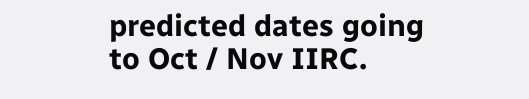predicted dates going to Oct / Nov IIRC.